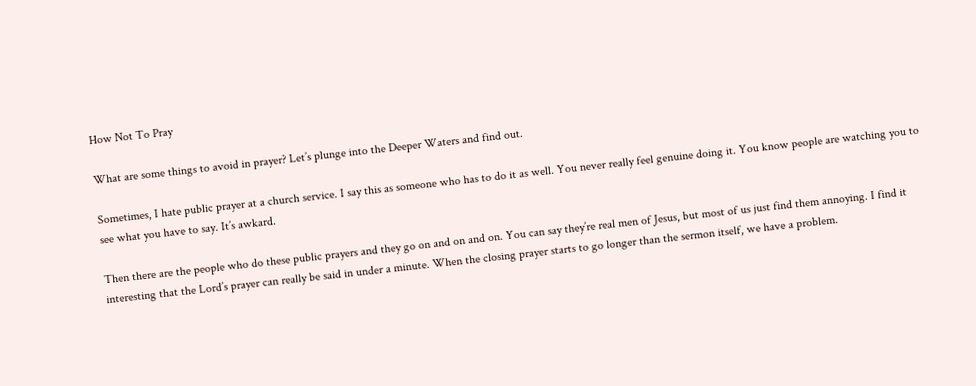How Not To Pray

What are some things to avoid in prayer? Let’s plunge into the Deeper Waters and find out.

Sometimes, I hate public prayer at a church service. I say this as someone who has to do it as well. You never really feel genuine doing it. You know people are watching you to see what you have to say. It’s awkard.

Then there are the people who do these public prayers and they go on and on and on. You can say they’re real men of Jesus, but most of us just find them annoying. I find it interesting that the Lord’s prayer can really be said in under a minute. When the closing prayer starts to go longer than the sermon itself, we have a problem.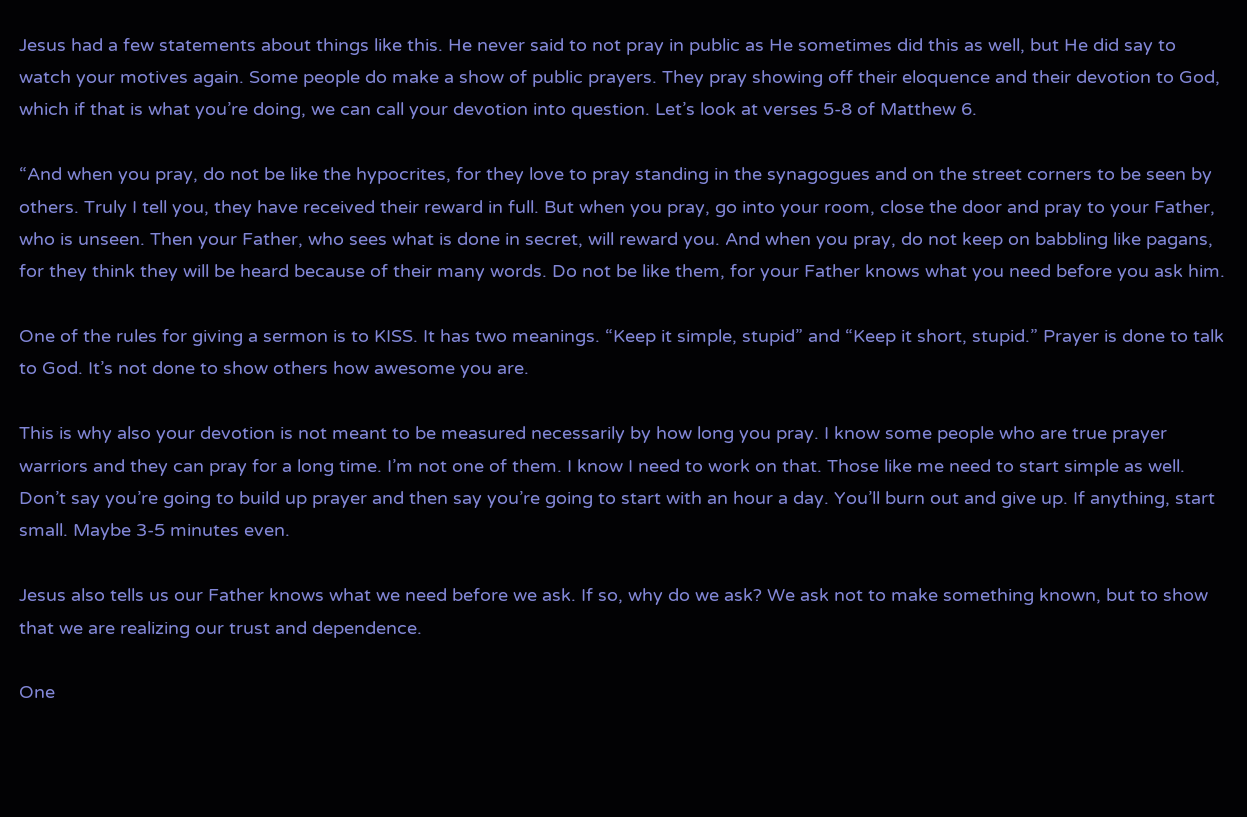Jesus had a few statements about things like this. He never said to not pray in public as He sometimes did this as well, but He did say to watch your motives again. Some people do make a show of public prayers. They pray showing off their eloquence and their devotion to God, which if that is what you’re doing, we can call your devotion into question. Let’s look at verses 5-8 of Matthew 6.

“And when you pray, do not be like the hypocrites, for they love to pray standing in the synagogues and on the street corners to be seen by others. Truly I tell you, they have received their reward in full. But when you pray, go into your room, close the door and pray to your Father, who is unseen. Then your Father, who sees what is done in secret, will reward you. And when you pray, do not keep on babbling like pagans, for they think they will be heard because of their many words. Do not be like them, for your Father knows what you need before you ask him.

One of the rules for giving a sermon is to KISS. It has two meanings. “Keep it simple, stupid” and “Keep it short, stupid.” Prayer is done to talk to God. It’s not done to show others how awesome you are.

This is why also your devotion is not meant to be measured necessarily by how long you pray. I know some people who are true prayer warriors and they can pray for a long time. I’m not one of them. I know I need to work on that. Those like me need to start simple as well. Don’t say you’re going to build up prayer and then say you’re going to start with an hour a day. You’ll burn out and give up. If anything, start small. Maybe 3-5 minutes even.

Jesus also tells us our Father knows what we need before we ask. If so, why do we ask? We ask not to make something known, but to show that we are realizing our trust and dependence.

One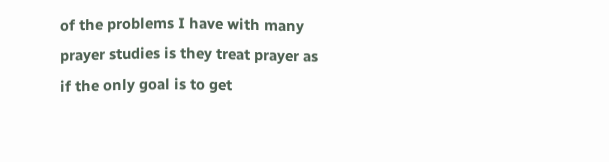of the problems I have with many prayer studies is they treat prayer as if the only goal is to get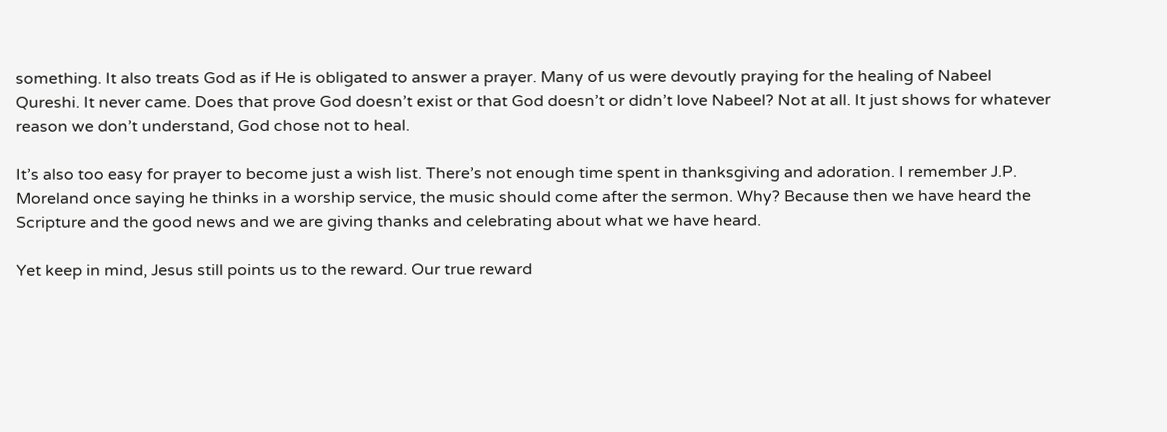something. It also treats God as if He is obligated to answer a prayer. Many of us were devoutly praying for the healing of Nabeel Qureshi. It never came. Does that prove God doesn’t exist or that God doesn’t or didn’t love Nabeel? Not at all. It just shows for whatever reason we don’t understand, God chose not to heal.

It’s also too easy for prayer to become just a wish list. There’s not enough time spent in thanksgiving and adoration. I remember J.P. Moreland once saying he thinks in a worship service, the music should come after the sermon. Why? Because then we have heard the Scripture and the good news and we are giving thanks and celebrating about what we have heard.

Yet keep in mind, Jesus still points us to the reward. Our true reward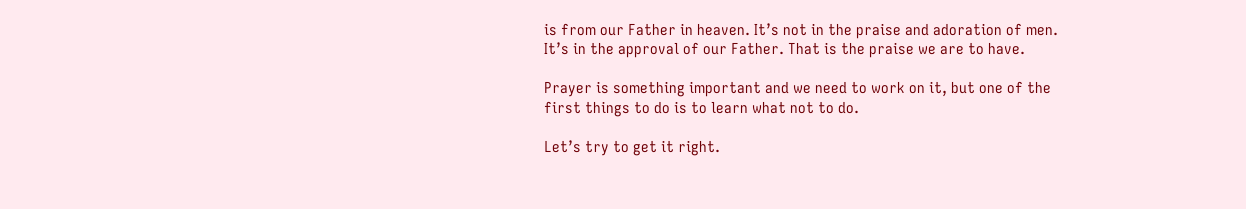is from our Father in heaven. It’s not in the praise and adoration of men. It’s in the approval of our Father. That is the praise we are to have.

Prayer is something important and we need to work on it, but one of the first things to do is to learn what not to do.

Let’s try to get it right.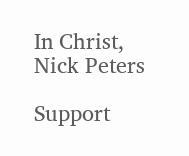In Christ,
Nick Peters

Support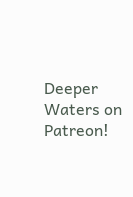Deeper Waters on Patreon!